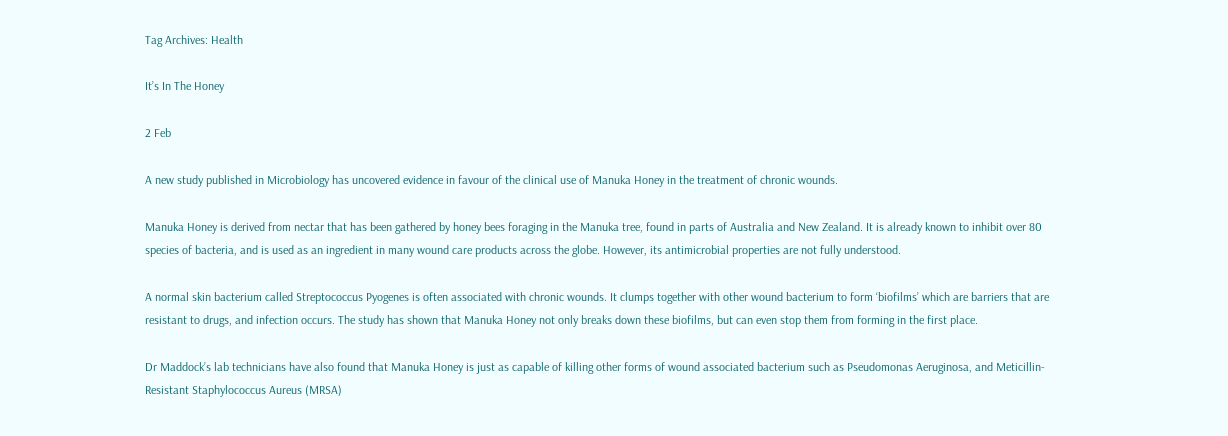Tag Archives: Health

It’s In The Honey

2 Feb

A new study published in Microbiology has uncovered evidence in favour of the clinical use of Manuka Honey in the treatment of chronic wounds.

Manuka Honey is derived from nectar that has been gathered by honey bees foraging in the Manuka tree, found in parts of Australia and New Zealand. It is already known to inhibit over 80 species of bacteria, and is used as an ingredient in many wound care products across the globe. However, its antimicrobial properties are not fully understood.

A normal skin bacterium called Streptococcus Pyogenes is often associated with chronic wounds. It clumps together with other wound bacterium to form ‘biofilms’ which are barriers that are resistant to drugs, and infection occurs. The study has shown that Manuka Honey not only breaks down these biofilms, but can even stop them from forming in the first place.

Dr Maddock’s lab technicians have also found that Manuka Honey is just as capable of killing other forms of wound associated bacterium such as Pseudomonas Aeruginosa, and Meticillin-Resistant Staphylococcus Aureus (MRSA)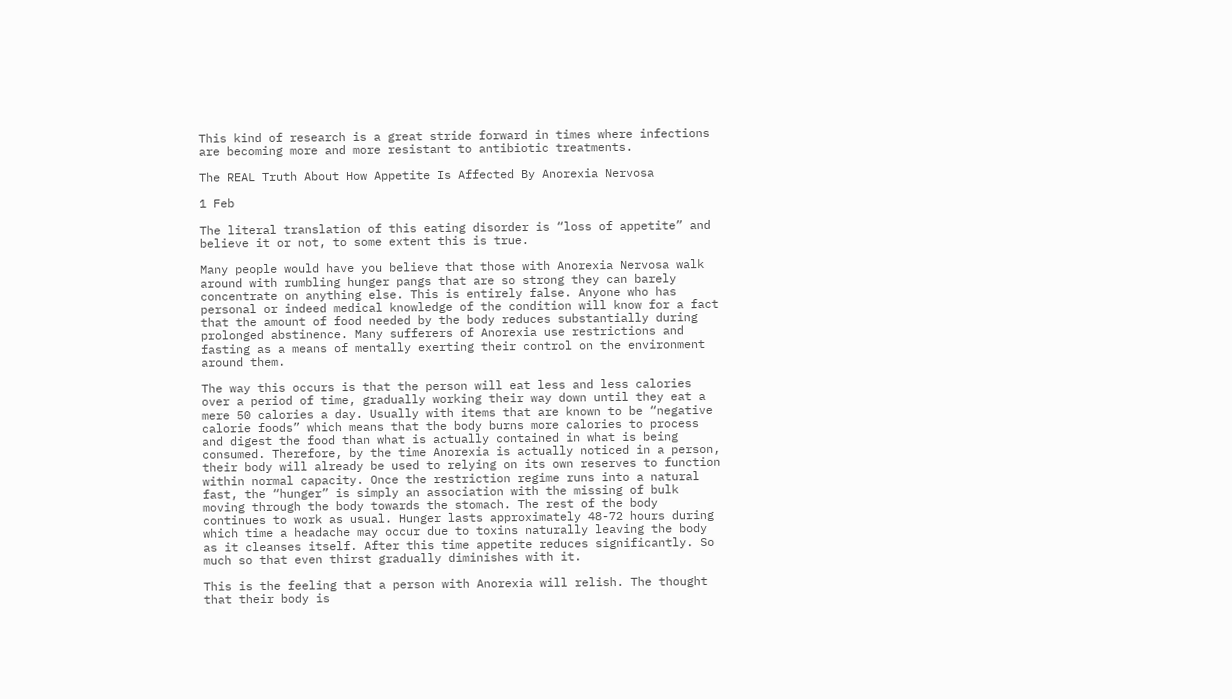This kind of research is a great stride forward in times where infections are becoming more and more resistant to antibiotic treatments.

The REAL Truth About How Appetite Is Affected By Anorexia Nervosa

1 Feb

The literal translation of this eating disorder is “loss of appetite” and believe it or not, to some extent this is true.

Many people would have you believe that those with Anorexia Nervosa walk around with rumbling hunger pangs that are so strong they can barely concentrate on anything else. This is entirely false. Anyone who has personal or indeed medical knowledge of the condition will know for a fact that the amount of food needed by the body reduces substantially during prolonged abstinence. Many sufferers of Anorexia use restrictions and fasting as a means of mentally exerting their control on the environment around them.

The way this occurs is that the person will eat less and less calories over a period of time, gradually working their way down until they eat a mere 50 calories a day. Usually with items that are known to be “negative calorie foods” which means that the body burns more calories to process and digest the food than what is actually contained in what is being consumed. Therefore, by the time Anorexia is actually noticed in a person, their body will already be used to relying on its own reserves to function within normal capacity. Once the restriction regime runs into a natural fast, the “hunger” is simply an association with the missing of bulk moving through the body towards the stomach. The rest of the body continues to work as usual. Hunger lasts approximately 48-72 hours during which time a headache may occur due to toxins naturally leaving the body as it cleanses itself. After this time appetite reduces significantly. So much so that even thirst gradually diminishes with it.

This is the feeling that a person with Anorexia will relish. The thought that their body is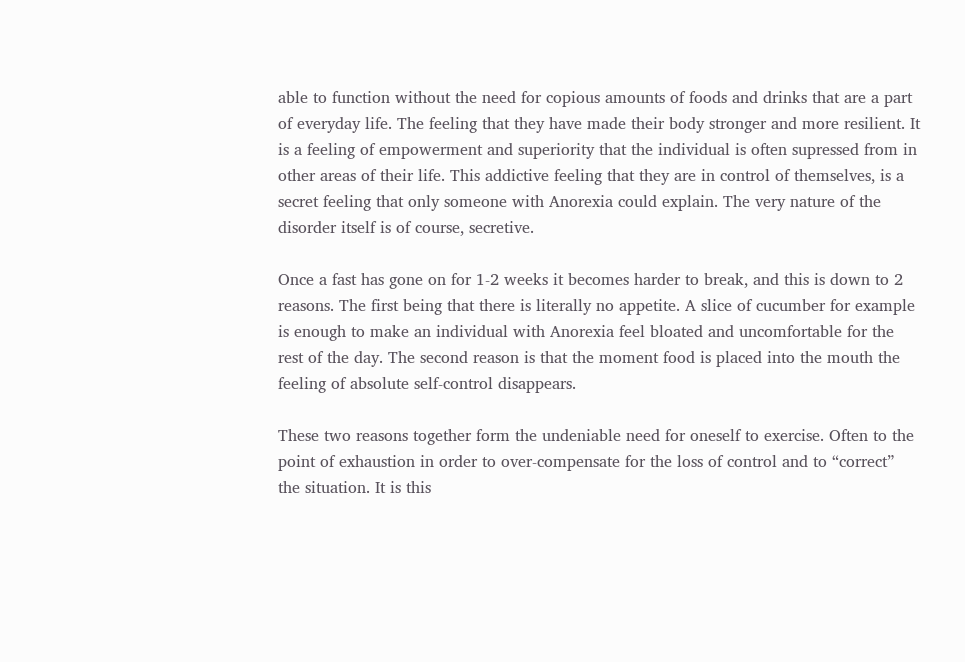able to function without the need for copious amounts of foods and drinks that are a part of everyday life. The feeling that they have made their body stronger and more resilient. It is a feeling of empowerment and superiority that the individual is often supressed from in other areas of their life. This addictive feeling that they are in control of themselves, is a secret feeling that only someone with Anorexia could explain. The very nature of the disorder itself is of course, secretive.

Once a fast has gone on for 1-2 weeks it becomes harder to break, and this is down to 2 reasons. The first being that there is literally no appetite. A slice of cucumber for example is enough to make an individual with Anorexia feel bloated and uncomfortable for the rest of the day. The second reason is that the moment food is placed into the mouth the feeling of absolute self-control disappears.

These two reasons together form the undeniable need for oneself to exercise. Often to the point of exhaustion in order to over-compensate for the loss of control and to “correct” the situation. It is this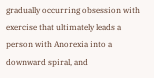gradually occurring obsession with exercise that ultimately leads a person with Anorexia into a downward spiral, and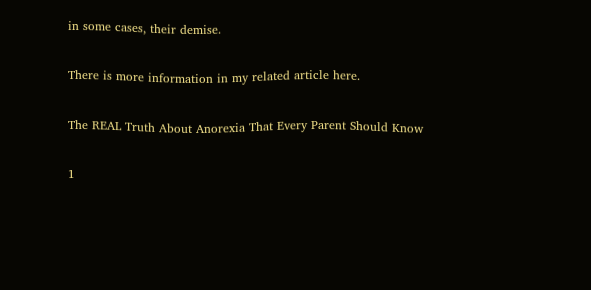in some cases, their demise.

There is more information in my related article here.

The REAL Truth About Anorexia That Every Parent Should Know

1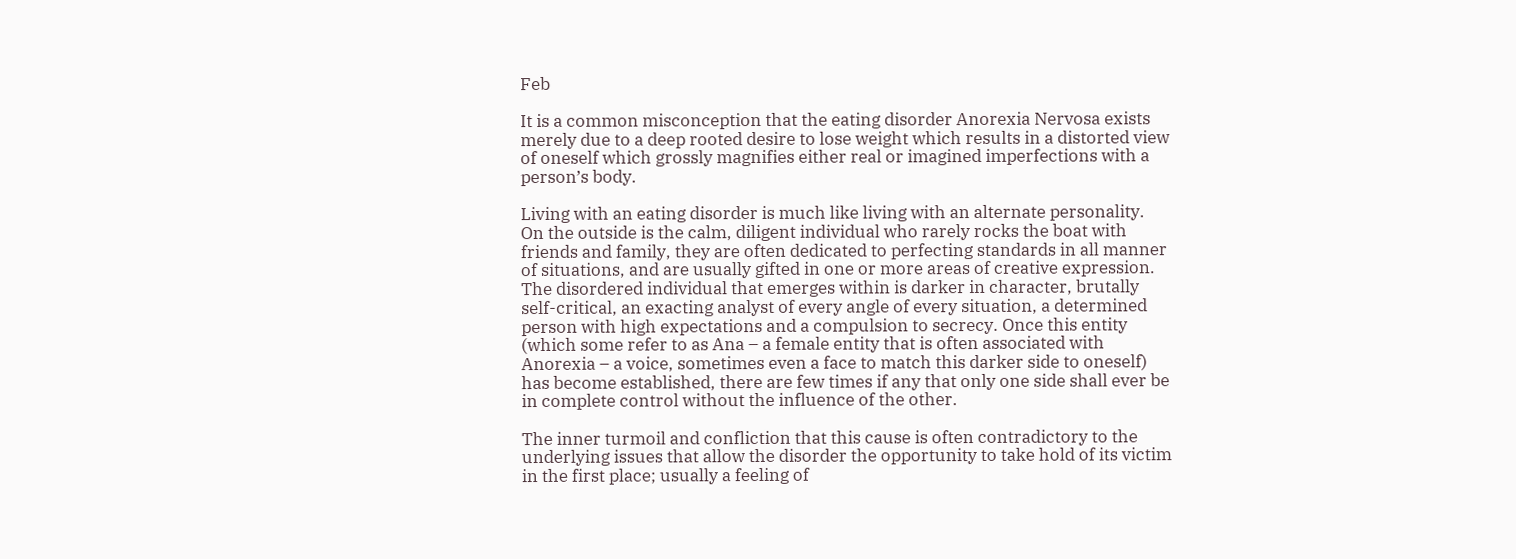Feb

It is a common misconception that the eating disorder Anorexia Nervosa exists merely due to a deep rooted desire to lose weight which results in a distorted view of oneself which grossly magnifies either real or imagined imperfections with a person’s body.

Living with an eating disorder is much like living with an alternate personality. On the outside is the calm, diligent individual who rarely rocks the boat with friends and family, they are often dedicated to perfecting standards in all manner of situations, and are usually gifted in one or more areas of creative expression. The disordered individual that emerges within is darker in character, brutally self-critical, an exacting analyst of every angle of every situation, a determined person with high expectations and a compulsion to secrecy. Once this entity (which some refer to as Ana – a female entity that is often associated with Anorexia – a voice, sometimes even a face to match this darker side to oneself) has become established, there are few times if any that only one side shall ever be in complete control without the influence of the other.

The inner turmoil and confliction that this cause is often contradictory to the underlying issues that allow the disorder the opportunity to take hold of its victim in the first place; usually a feeling of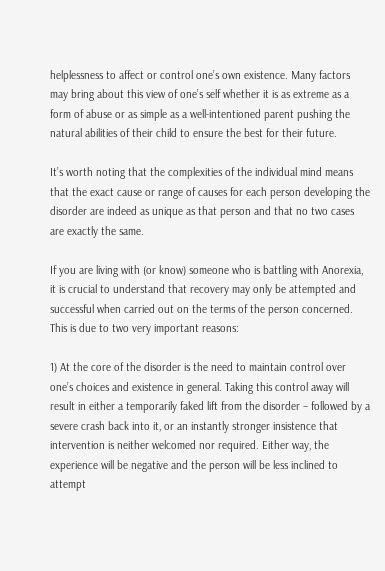helplessness to affect or control one’s own existence. Many factors may bring about this view of one’s self whether it is as extreme as a form of abuse or as simple as a well-intentioned parent pushing the natural abilities of their child to ensure the best for their future.

It’s worth noting that the complexities of the individual mind means that the exact cause or range of causes for each person developing the disorder are indeed as unique as that person and that no two cases are exactly the same.

If you are living with (or know) someone who is battling with Anorexia, it is crucial to understand that recovery may only be attempted and successful when carried out on the terms of the person concerned. This is due to two very important reasons:

1) At the core of the disorder is the need to maintain control over one’s choices and existence in general. Taking this control away will result in either a temporarily faked lift from the disorder – followed by a severe crash back into it, or an instantly stronger insistence that intervention is neither welcomed nor required. Either way, the experience will be negative and the person will be less inclined to attempt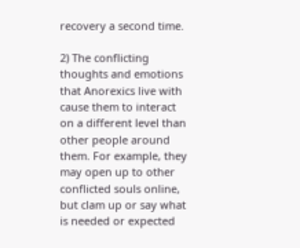recovery a second time.

2) The conflicting thoughts and emotions that Anorexics live with cause them to interact on a different level than other people around them. For example, they may open up to other conflicted souls online, but clam up or say what is needed or expected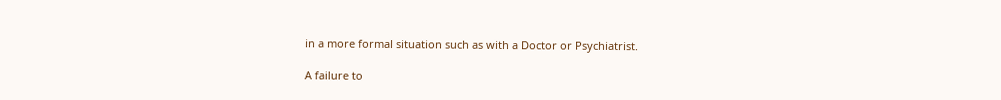in a more formal situation such as with a Doctor or Psychiatrist.

A failure to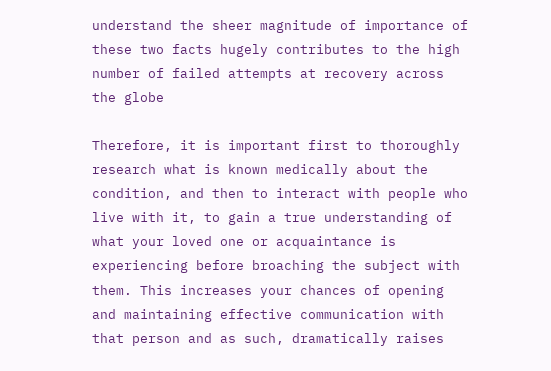understand the sheer magnitude of importance of these two facts hugely contributes to the high number of failed attempts at recovery across the globe

Therefore, it is important first to thoroughly research what is known medically about the condition, and then to interact with people who live with it, to gain a true understanding of what your loved one or acquaintance is experiencing before broaching the subject with them. This increases your chances of opening and maintaining effective communication with that person and as such, dramatically raises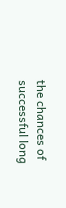the chances of successful long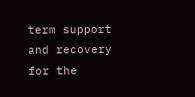term support and recovery for the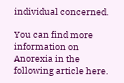individual concerned.

You can find more information on Anorexia in the following article here.